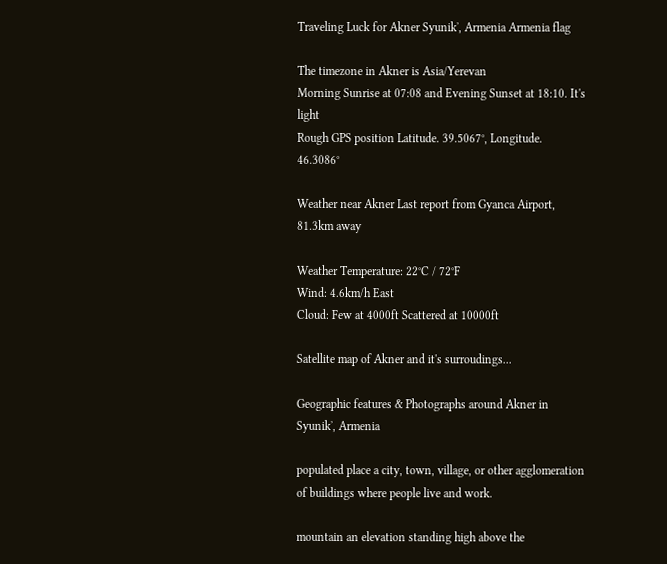Traveling Luck for Akner Syunikʼ, Armenia Armenia flag

The timezone in Akner is Asia/Yerevan
Morning Sunrise at 07:08 and Evening Sunset at 18:10. It's light
Rough GPS position Latitude. 39.5067°, Longitude. 46.3086°

Weather near Akner Last report from Gyanca Airport, 81.3km away

Weather Temperature: 22°C / 72°F
Wind: 4.6km/h East
Cloud: Few at 4000ft Scattered at 10000ft

Satellite map of Akner and it's surroudings...

Geographic features & Photographs around Akner in Syunikʼ, Armenia

populated place a city, town, village, or other agglomeration of buildings where people live and work.

mountain an elevation standing high above the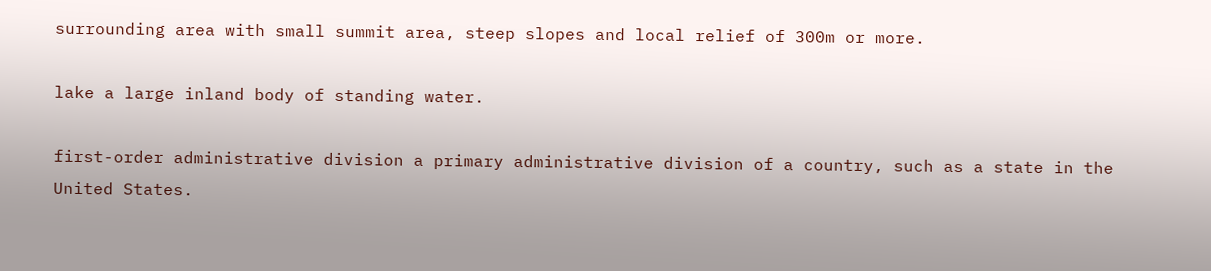surrounding area with small summit area, steep slopes and local relief of 300m or more.

lake a large inland body of standing water.

first-order administrative division a primary administrative division of a country, such as a state in the United States.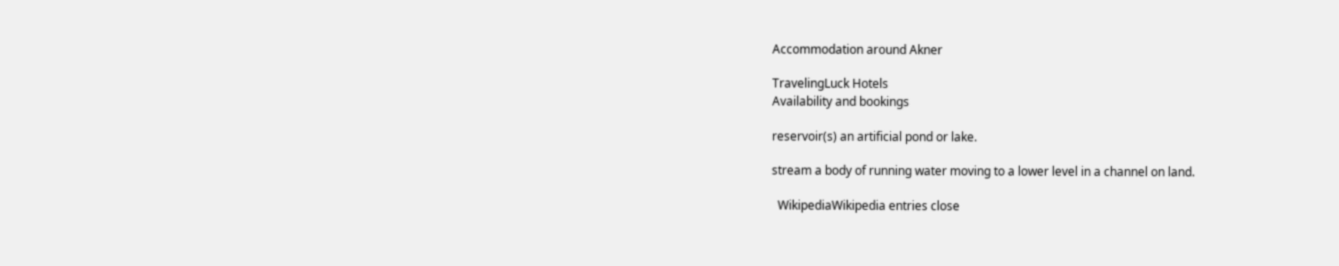Accommodation around Akner

TravelingLuck Hotels
Availability and bookings

reservoir(s) an artificial pond or lake.

stream a body of running water moving to a lower level in a channel on land.

  WikipediaWikipedia entries close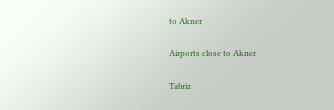to Akner

Airports close to Akner

Tabriz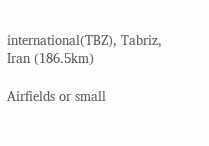international(TBZ), Tabriz, Iran (186.5km)

Airfields or small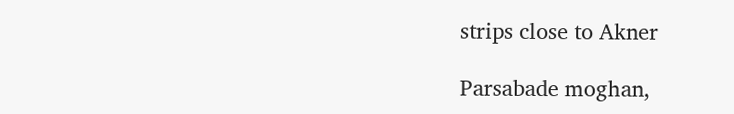strips close to Akner

Parsabade moghan,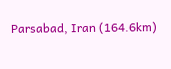Parsabad, Iran (164.6km)